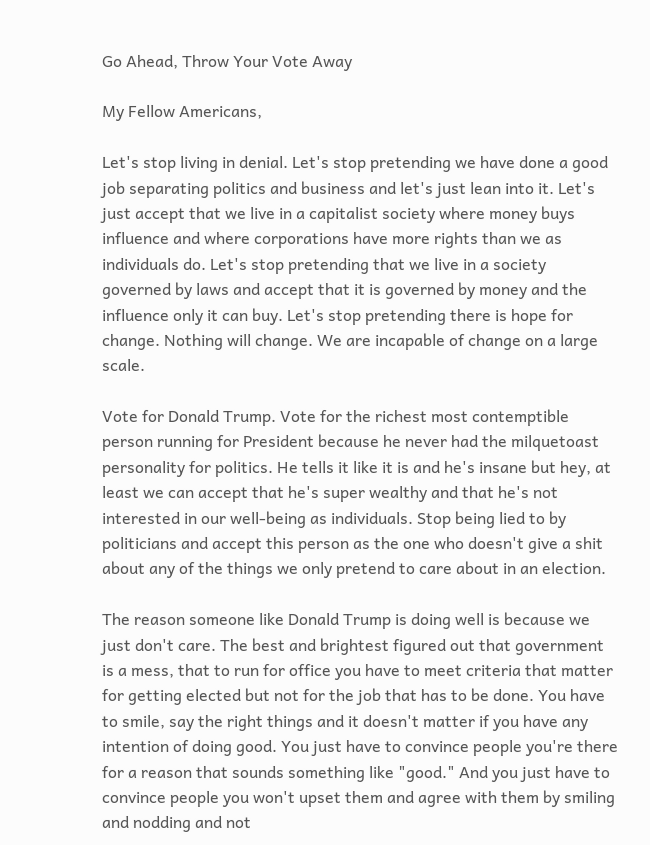Go Ahead, Throw Your Vote Away

My Fellow Americans,

Let's stop living in denial. Let's stop pretending we have done a good job separating politics and business and let's just lean into it. Let's just accept that we live in a capitalist society where money buys influence and where corporations have more rights than we as individuals do. Let's stop pretending that we live in a society governed by laws and accept that it is governed by money and the influence only it can buy. Let's stop pretending there is hope for change. Nothing will change. We are incapable of change on a large scale.

Vote for Donald Trump. Vote for the richest most contemptible person running for President because he never had the milquetoast personality for politics. He tells it like it is and he's insane but hey, at least we can accept that he's super wealthy and that he's not interested in our well-being as individuals. Stop being lied to by politicians and accept this person as the one who doesn't give a shit about any of the things we only pretend to care about in an election.

The reason someone like Donald Trump is doing well is because we just don't care. The best and brightest figured out that government is a mess, that to run for office you have to meet criteria that matter for getting elected but not for the job that has to be done. You have to smile, say the right things and it doesn't matter if you have any intention of doing good. You just have to convince people you're there for a reason that sounds something like "good." And you just have to convince people you won't upset them and agree with them by smiling and nodding and not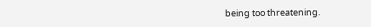being too threatening.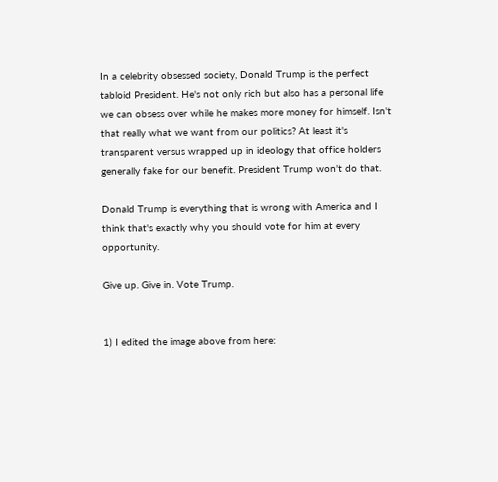In a celebrity obsessed society, Donald Trump is the perfect tabloid President. He's not only rich but also has a personal life we can obsess over while he makes more money for himself. Isn't that really what we want from our politics? At least it's transparent versus wrapped up in ideology that office holders generally fake for our benefit. President Trump won't do that.

Donald Trump is everything that is wrong with America and I think that's exactly why you should vote for him at every opportunity.

Give up. Give in. Vote Trump.


1) I edited the image above from here: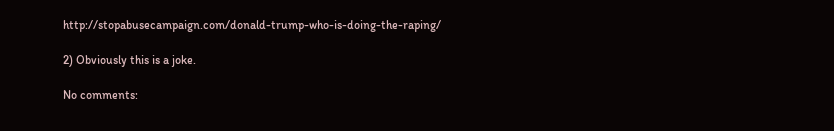http://stopabusecampaign.com/donald-trump-who-is-doing-the-raping/

2) Obviously this is a joke.

No comments: